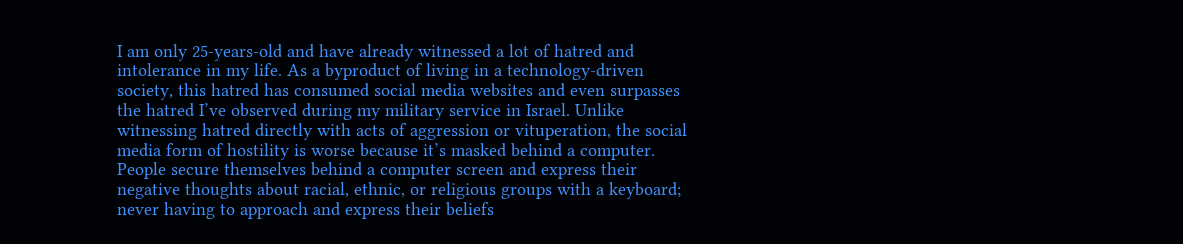I am only 25-years-old and have already witnessed a lot of hatred and intolerance in my life. As a byproduct of living in a technology-driven society, this hatred has consumed social media websites and even surpasses the hatred I’ve observed during my military service in Israel. Unlike witnessing hatred directly with acts of aggression or vituperation, the social media form of hostility is worse because it’s masked behind a computer. People secure themselves behind a computer screen and express their negative thoughts about racial, ethnic, or religious groups with a keyboard; never having to approach and express their beliefs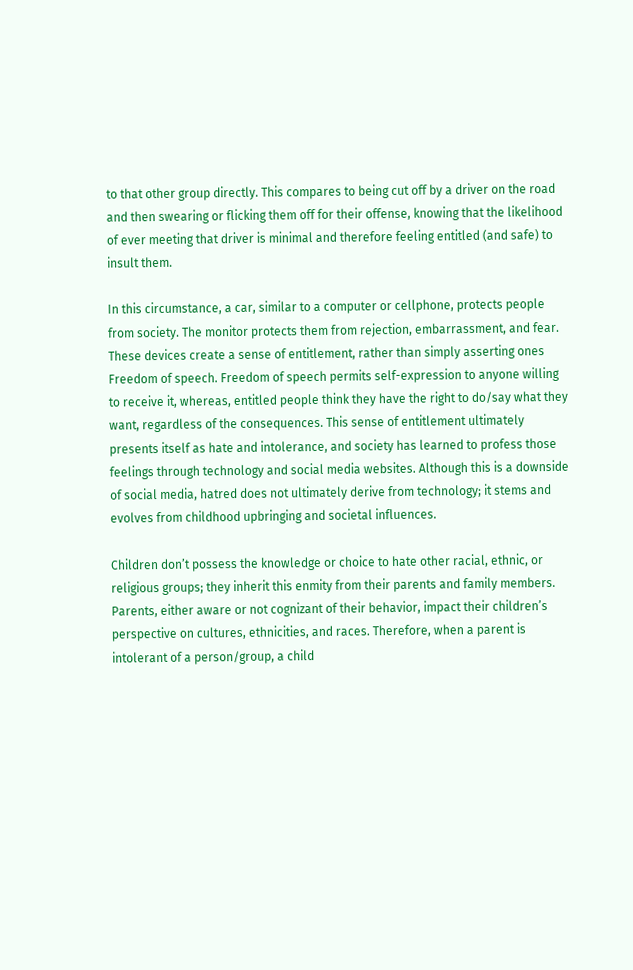to that other group directly. This compares to being cut off by a driver on the road and then swearing or flicking them off for their offense, knowing that the likelihood of ever meeting that driver is minimal and therefore feeling entitled (and safe) to insult them.

In this circumstance, a car, similar to a computer or cellphone, protects people from society. The monitor protects them from rejection, embarrassment, and fear. These devices create a sense of entitlement, rather than simply asserting ones Freedom of speech. Freedom of speech permits self-expression to anyone willing to receive it, whereas, entitled people think they have the right to do/say what they want, regardless of the consequences. This sense of entitlement ultimately presents itself as hate and intolerance, and society has learned to profess those feelings through technology and social media websites. Although this is a downside of social media, hatred does not ultimately derive from technology; it stems and evolves from childhood upbringing and societal influences.

Children don’t possess the knowledge or choice to hate other racial, ethnic, or religious groups; they inherit this enmity from their parents and family members. Parents, either aware or not cognizant of their behavior, impact their children’s perspective on cultures, ethnicities, and races. Therefore, when a parent is intolerant of a person/group, a child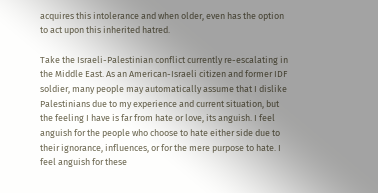acquires this intolerance and when older, even has the option to act upon this inherited hatred.

Take the Israeli-Palestinian conflict currently re-escalating in the Middle East. As an American-Israeli citizen and former IDF soldier, many people may automatically assume that I dislike Palestinians due to my experience and current situation, but the feeling I have is far from hate or love, its anguish. I feel anguish for the people who choose to hate either side due to their ignorance, influences, or for the mere purpose to hate. I feel anguish for these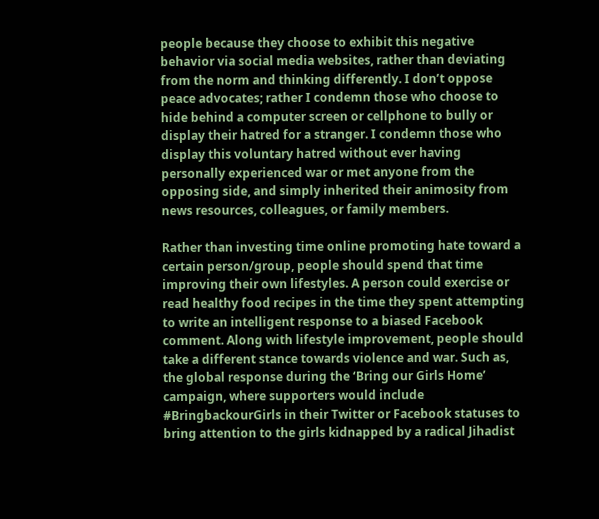people because they choose to exhibit this negative behavior via social media websites, rather than deviating from the norm and thinking differently. I don’t oppose peace advocates; rather I condemn those who choose to hide behind a computer screen or cellphone to bully or display their hatred for a stranger. I condemn those who display this voluntary hatred without ever having personally experienced war or met anyone from the opposing side, and simply inherited their animosity from news resources, colleagues, or family members.

Rather than investing time online promoting hate toward a certain person/group, people should spend that time improving their own lifestyles. A person could exercise or read healthy food recipes in the time they spent attempting to write an intelligent response to a biased Facebook comment. Along with lifestyle improvement, people should take a different stance towards violence and war. Such as, the global response during the ‘Bring our Girls Home’ campaign, where supporters would include #BringbackourGirls in their Twitter or Facebook statuses to bring attention to the girls kidnapped by a radical Jihadist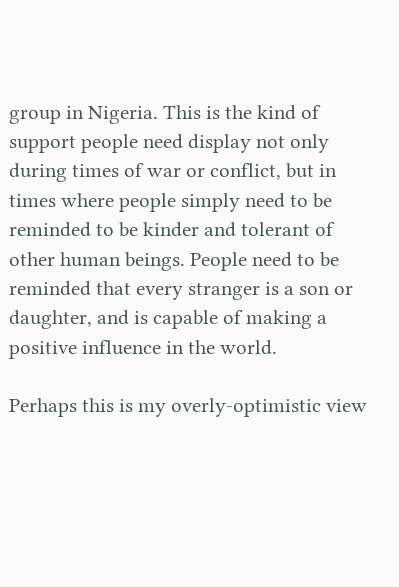group in Nigeria. This is the kind of support people need display not only during times of war or conflict, but in times where people simply need to be reminded to be kinder and tolerant of other human beings. People need to be reminded that every stranger is a son or daughter, and is capable of making a positive influence in the world.

Perhaps this is my overly-optimistic view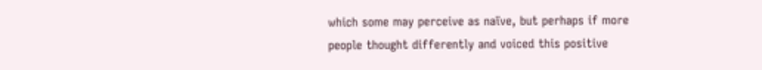which some may perceive as naïve, but perhaps if more people thought differently and voiced this positive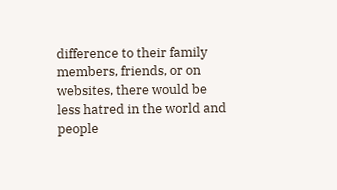difference to their family members, friends, or on websites, there would be less hatred in the world and people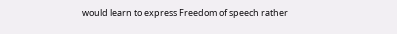would learn to express Freedom of speech rather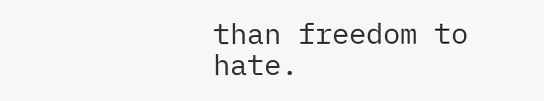than freedom to hate.